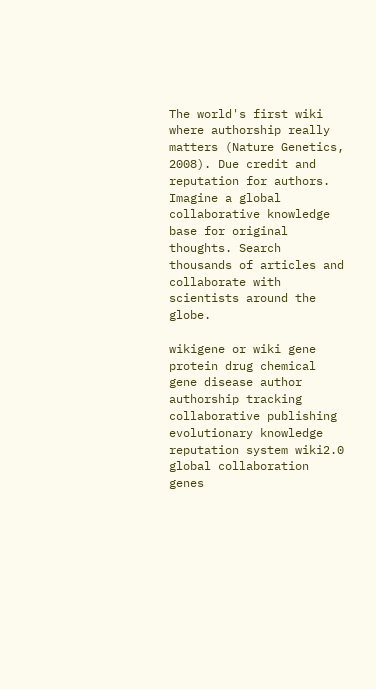The world's first wiki where authorship really matters (Nature Genetics, 2008). Due credit and reputation for authors. Imagine a global collaborative knowledge base for original thoughts. Search thousands of articles and collaborate with scientists around the globe.

wikigene or wiki gene protein drug chemical gene disease author authorship tracking collaborative publishing evolutionary knowledge reputation system wiki2.0 global collaboration genes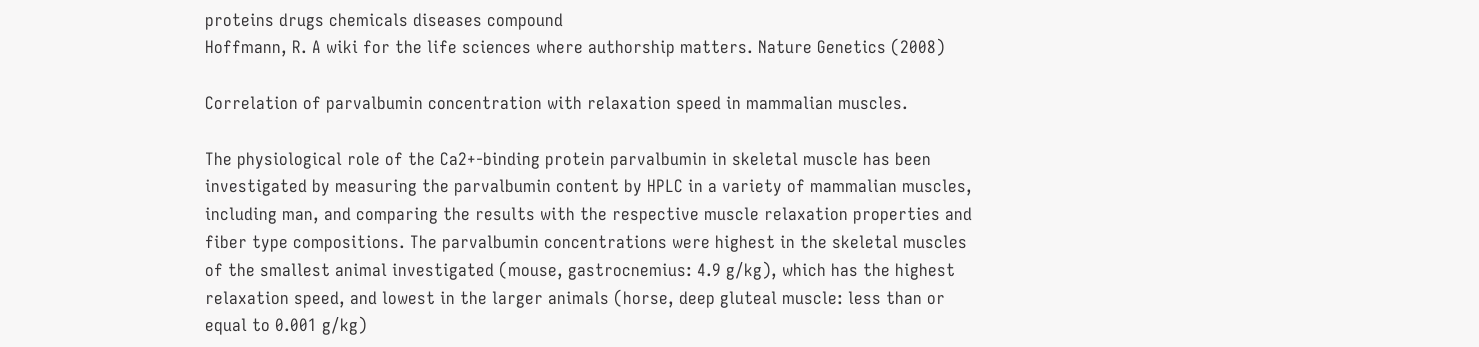proteins drugs chemicals diseases compound
Hoffmann, R. A wiki for the life sciences where authorship matters. Nature Genetics (2008)

Correlation of parvalbumin concentration with relaxation speed in mammalian muscles.

The physiological role of the Ca2+-binding protein parvalbumin in skeletal muscle has been investigated by measuring the parvalbumin content by HPLC in a variety of mammalian muscles, including man, and comparing the results with the respective muscle relaxation properties and fiber type compositions. The parvalbumin concentrations were highest in the skeletal muscles of the smallest animal investigated (mouse, gastrocnemius: 4.9 g/kg), which has the highest relaxation speed, and lowest in the larger animals (horse, deep gluteal muscle: less than or equal to 0.001 g/kg)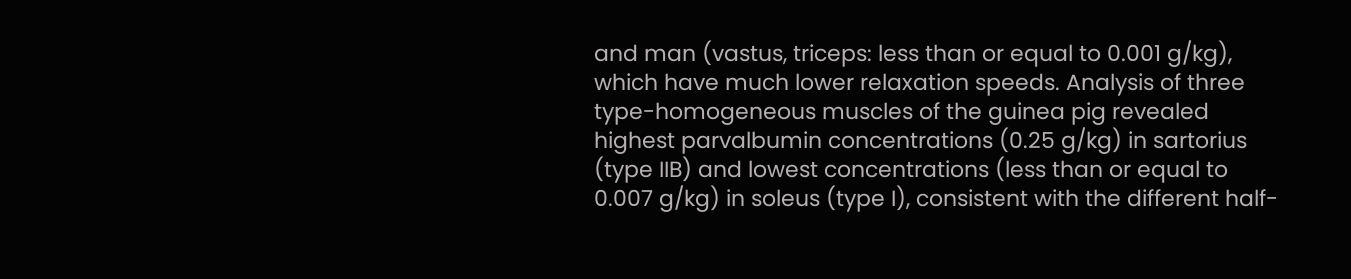and man (vastus, triceps: less than or equal to 0.001 g/kg), which have much lower relaxation speeds. Analysis of three type-homogeneous muscles of the guinea pig revealed highest parvalbumin concentrations (0.25 g/kg) in sartorius (type IIB) and lowest concentrations (less than or equal to 0.007 g/kg) in soleus (type I), consistent with the different half-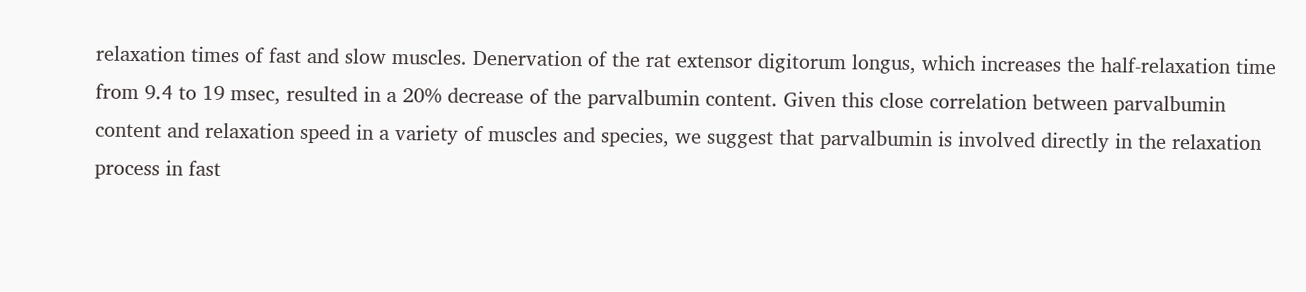relaxation times of fast and slow muscles. Denervation of the rat extensor digitorum longus, which increases the half-relaxation time from 9.4 to 19 msec, resulted in a 20% decrease of the parvalbumin content. Given this close correlation between parvalbumin content and relaxation speed in a variety of muscles and species, we suggest that parvalbumin is involved directly in the relaxation process in fast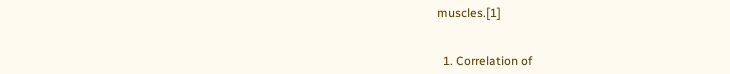muscles.[1]


  1. Correlation of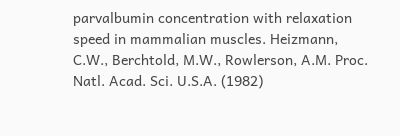parvalbumin concentration with relaxation speed in mammalian muscles. Heizmann, C.W., Berchtold, M.W., Rowlerson, A.M. Proc. Natl. Acad. Sci. U.S.A. (1982)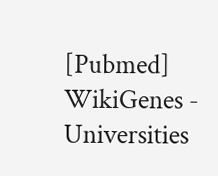[Pubmed]
WikiGenes - Universities